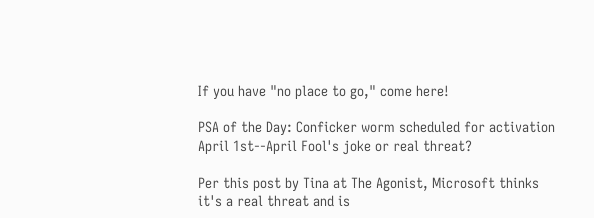If you have "no place to go," come here!

PSA of the Day: Conficker worm scheduled for activation April 1st--April Fool's joke or real threat?

Per this post by Tina at The Agonist, Microsoft thinks it's a real threat and is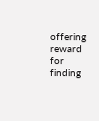offering reward for finding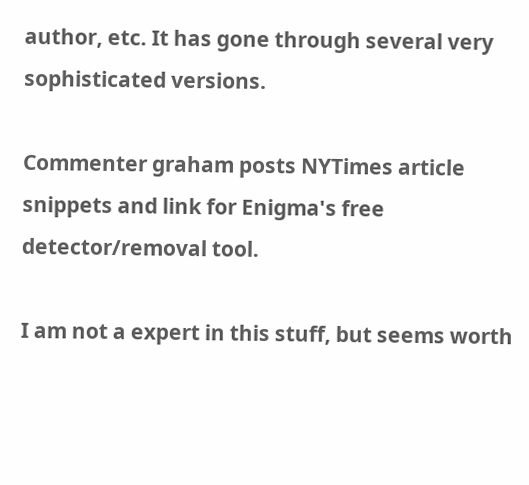author, etc. It has gone through several very sophisticated versions.

Commenter graham posts NYTimes article snippets and link for Enigma's free detector/removal tool.

I am not a expert in this stuff, but seems worth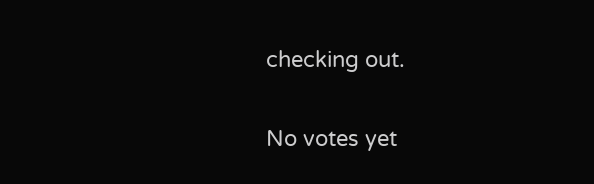checking out.

No votes yet